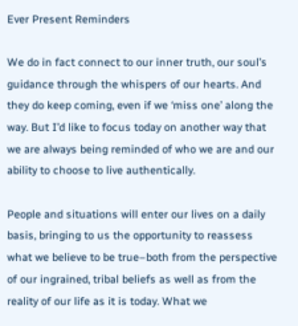Ever Present Reminders

We do in fact connect to our inner truth, our soul’s guidance through the whispers of our hearts. And they do keep coming, even if we ‘miss one’ along the way. But I’d like to focus today on another way that we are always being reminded of who we are and our ability to choose to live authentically.

People and situations will enter our lives on a daily basis, bringing to us the opportunity to reassess what we believe to be true–both from the perspective of our ingrained, tribal beliefs as well as from the reality of our life as it is today. What we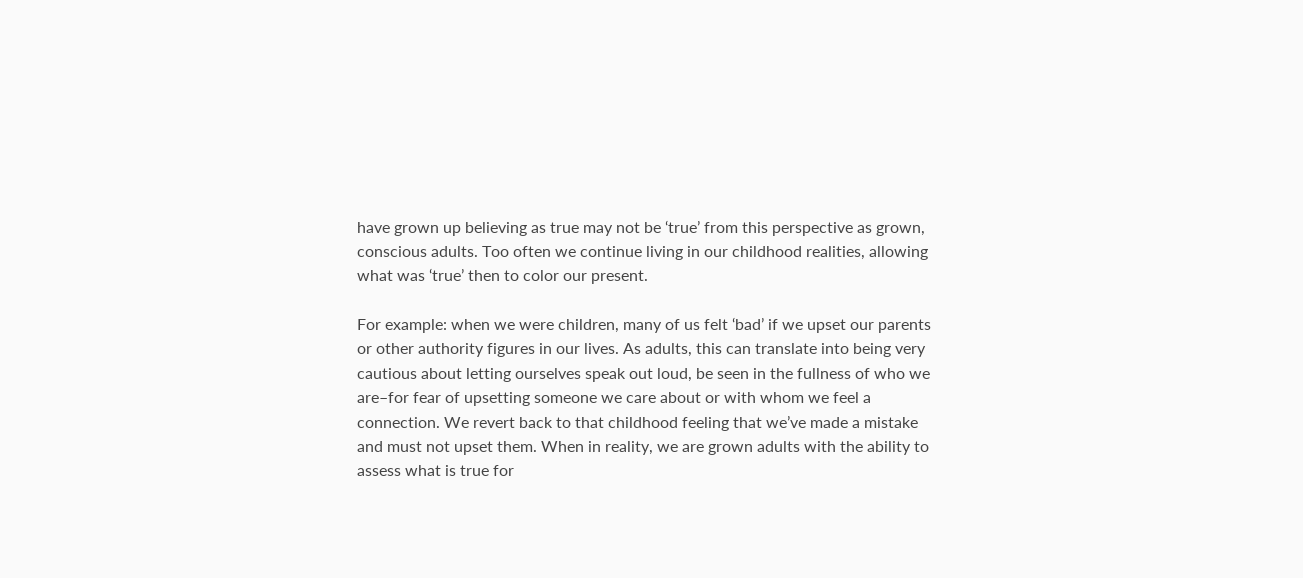have grown up believing as true may not be ‘true’ from this perspective as grown, conscious adults. Too often we continue living in our childhood realities, allowing what was ‘true’ then to color our present.

For example: when we were children, many of us felt ‘bad’ if we upset our parents or other authority figures in our lives. As adults, this can translate into being very cautious about letting ourselves speak out loud, be seen in the fullness of who we are–for fear of upsetting someone we care about or with whom we feel a connection. We revert back to that childhood feeling that we’ve made a mistake and must not upset them. When in reality, we are grown adults with the ability to assess what is true for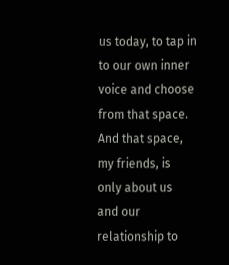us today, to tap in to our own inner voice and choose from that space. And that space, my friends, is only about us and our relationship to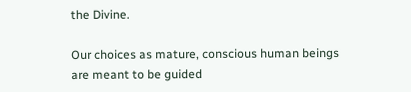the Divine.

Our choices as mature, conscious human beings are meant to be guided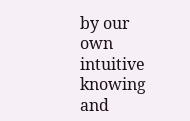by our own intuitive knowing and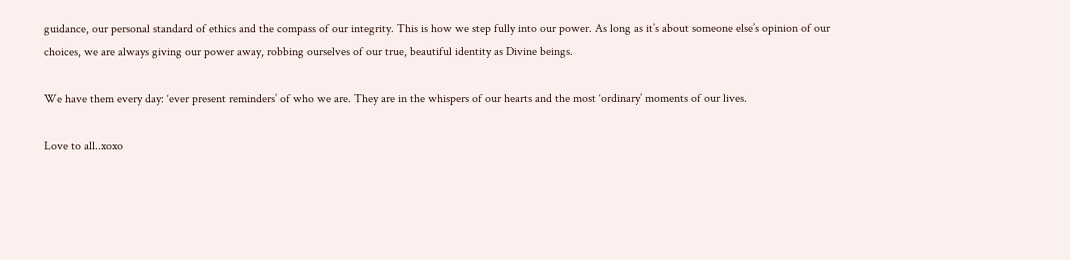guidance, our personal standard of ethics and the compass of our integrity. This is how we step fully into our power. As long as it’s about someone else’s opinion of our choices, we are always giving our power away, robbing ourselves of our true, beautiful identity as Divine beings.

We have them every day: ‘ever present reminders’ of who we are. They are in the whispers of our hearts and the most ‘ordinary’ moments of our lives.

Love to all..xoxo